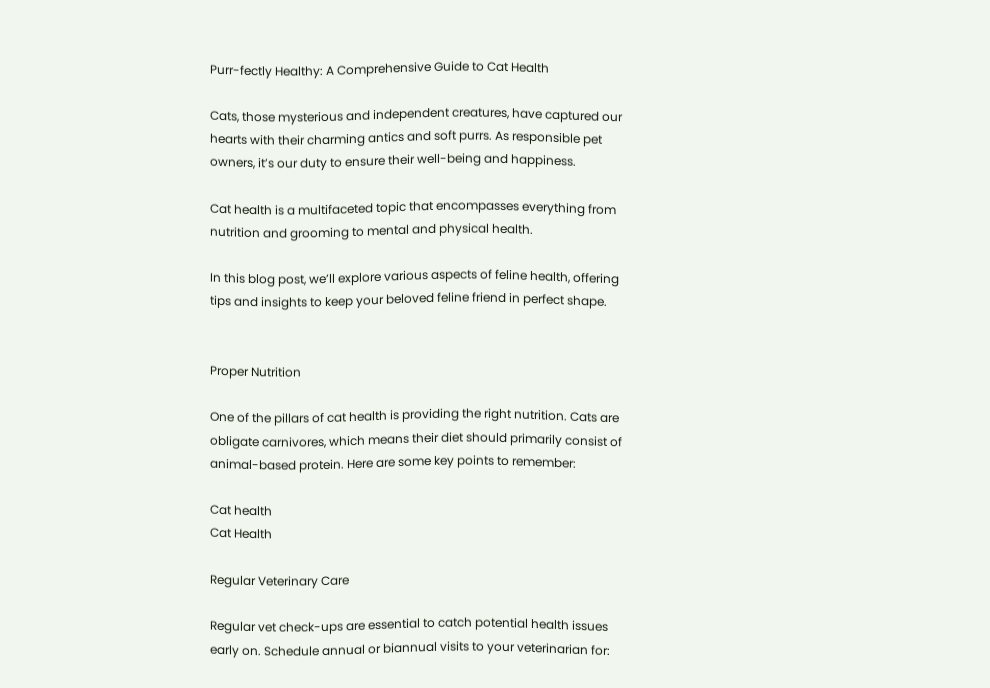Purr-fectly Healthy: A Comprehensive Guide to Cat Health

Cats, those mysterious and independent creatures, have captured our hearts with their charming antics and soft purrs. As responsible pet owners, it’s our duty to ensure their well-being and happiness.

Cat health is a multifaceted topic that encompasses everything from nutrition and grooming to mental and physical health.

In this blog post, we’ll explore various aspects of feline health, offering tips and insights to keep your beloved feline friend in perfect shape.


Proper Nutrition

One of the pillars of cat health is providing the right nutrition. Cats are obligate carnivores, which means their diet should primarily consist of animal-based protein. Here are some key points to remember:

Cat health
Cat Health

Regular Veterinary Care

Regular vet check-ups are essential to catch potential health issues early on. Schedule annual or biannual visits to your veterinarian for: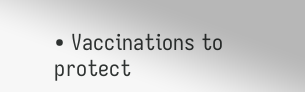• Vaccinations to protect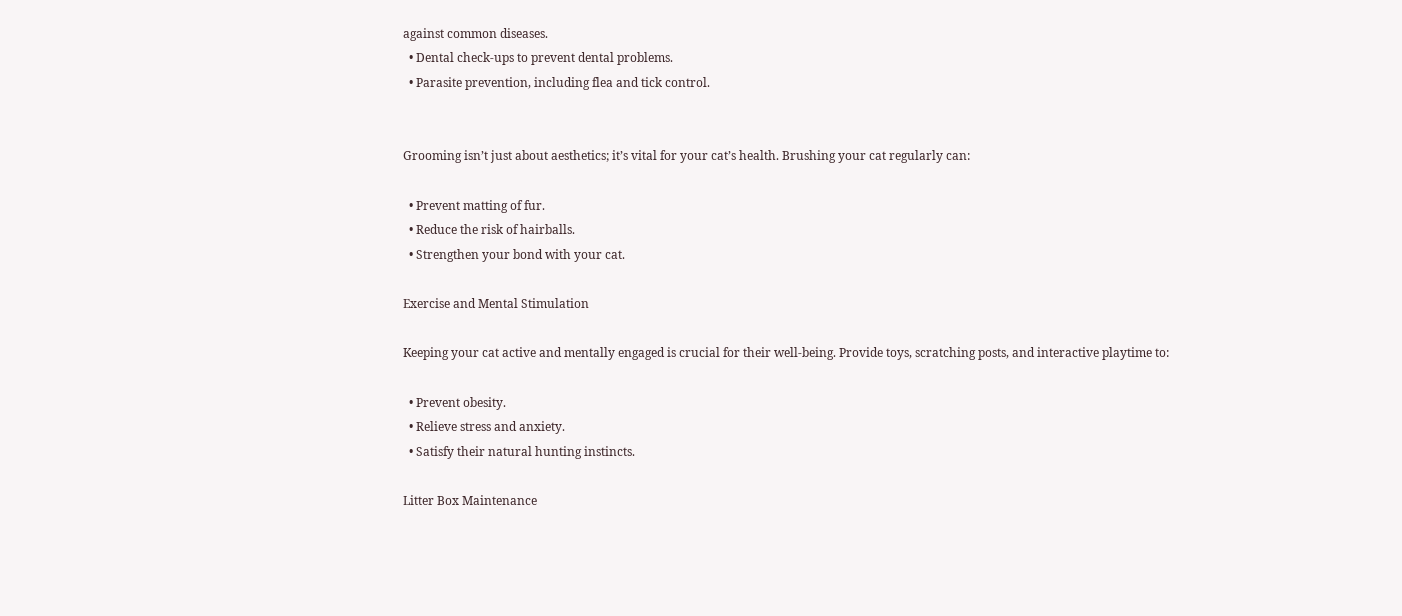against common diseases.
  • Dental check-ups to prevent dental problems.
  • Parasite prevention, including flea and tick control.


Grooming isn’t just about aesthetics; it’s vital for your cat’s health. Brushing your cat regularly can:

  • Prevent matting of fur.
  • Reduce the risk of hairballs.
  • Strengthen your bond with your cat.

Exercise and Mental Stimulation

Keeping your cat active and mentally engaged is crucial for their well-being. Provide toys, scratching posts, and interactive playtime to:

  • Prevent obesity.
  • Relieve stress and anxiety.
  • Satisfy their natural hunting instincts.

Litter Box Maintenance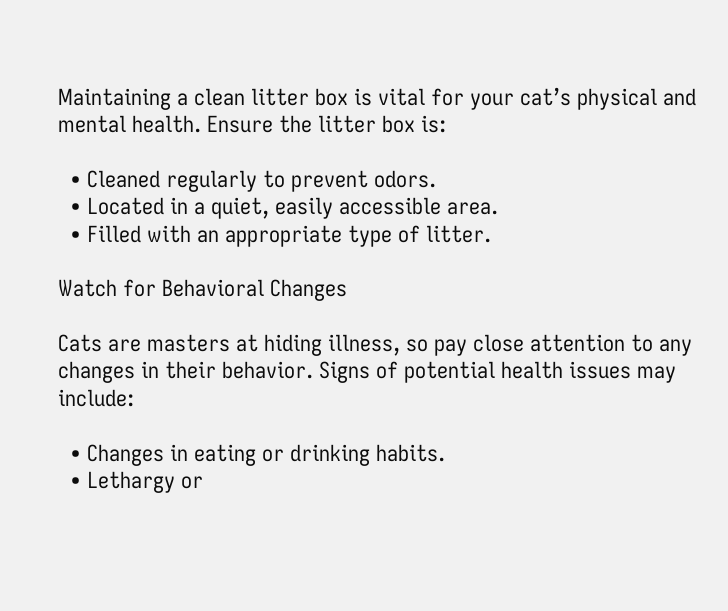Maintaining a clean litter box is vital for your cat’s physical and mental health. Ensure the litter box is:

  • Cleaned regularly to prevent odors.
  • Located in a quiet, easily accessible area.
  • Filled with an appropriate type of litter.

Watch for Behavioral Changes

Cats are masters at hiding illness, so pay close attention to any changes in their behavior. Signs of potential health issues may include:

  • Changes in eating or drinking habits.
  • Lethargy or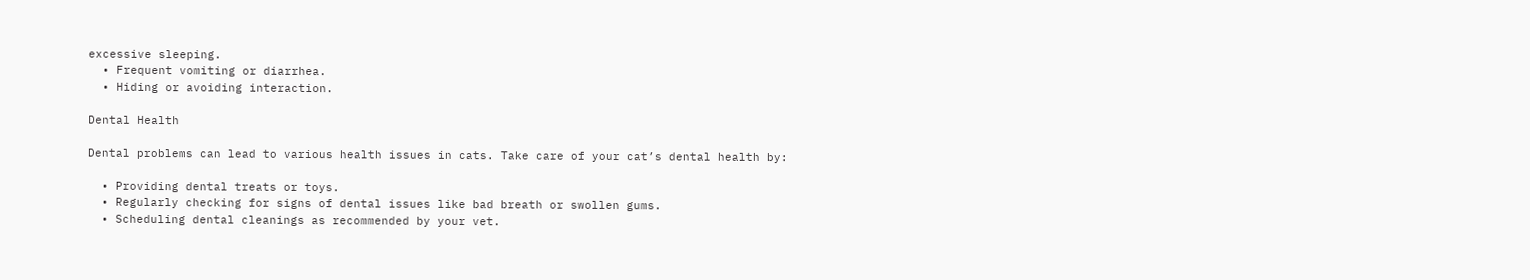excessive sleeping.
  • Frequent vomiting or diarrhea.
  • Hiding or avoiding interaction.

Dental Health

Dental problems can lead to various health issues in cats. Take care of your cat’s dental health by:

  • Providing dental treats or toys.
  • Regularly checking for signs of dental issues like bad breath or swollen gums.
  • Scheduling dental cleanings as recommended by your vet.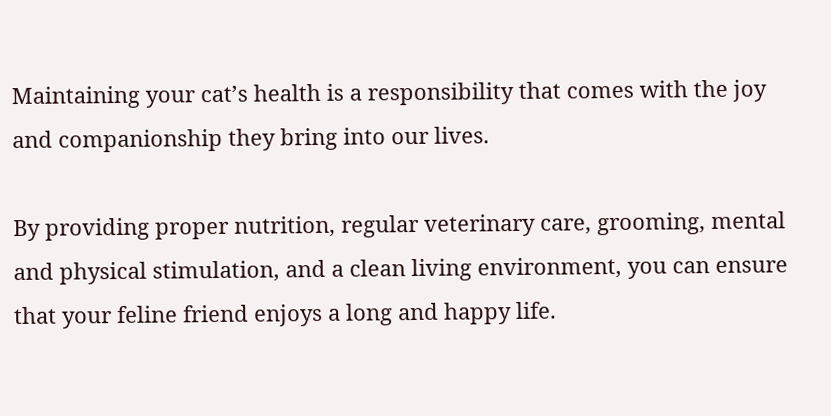Maintaining your cat’s health is a responsibility that comes with the joy and companionship they bring into our lives.

By providing proper nutrition, regular veterinary care, grooming, mental and physical stimulation, and a clean living environment, you can ensure that your feline friend enjoys a long and happy life.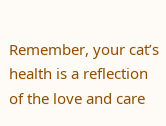Remember, your cat’s health is a reflection of the love and care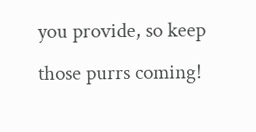you provide, so keep those purrs coming!